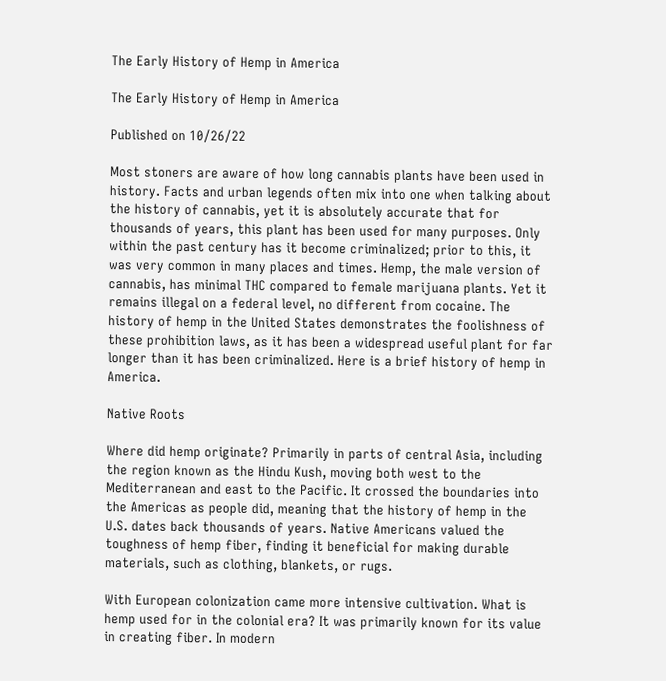The Early History of Hemp in America

The Early History of Hemp in America

Published on 10/26/22

Most stoners are aware of how long cannabis plants have been used in history. Facts and urban legends often mix into one when talking about the history of cannabis, yet it is absolutely accurate that for thousands of years, this plant has been used for many purposes. Only within the past century has it become criminalized; prior to this, it was very common in many places and times. Hemp, the male version of cannabis, has minimal THC compared to female marijuana plants. Yet it remains illegal on a federal level, no different from cocaine. The history of hemp in the United States demonstrates the foolishness of these prohibition laws, as it has been a widespread useful plant for far longer than it has been criminalized. Here is a brief history of hemp in America.

Native Roots

Where did hemp originate? Primarily in parts of central Asia, including the region known as the Hindu Kush, moving both west to the Mediterranean and east to the Pacific. It crossed the boundaries into the Americas as people did, meaning that the history of hemp in the U.S. dates back thousands of years. Native Americans valued the toughness of hemp fiber, finding it beneficial for making durable materials, such as clothing, blankets, or rugs.

With European colonization came more intensive cultivation. What is hemp used for in the colonial era? It was primarily known for its value in creating fiber. In modern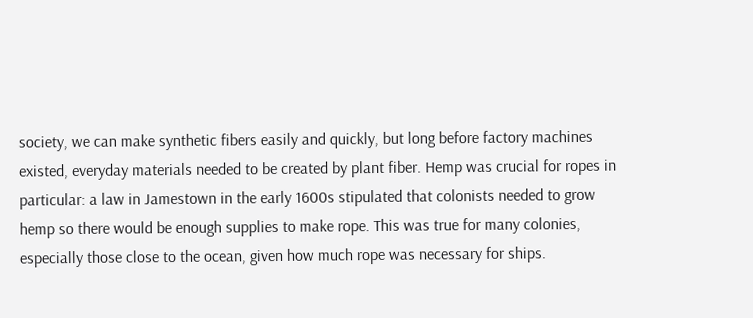society, we can make synthetic fibers easily and quickly, but long before factory machines existed, everyday materials needed to be created by plant fiber. Hemp was crucial for ropes in particular: a law in Jamestown in the early 1600s stipulated that colonists needed to grow hemp so there would be enough supplies to make rope. This was true for many colonies, especially those close to the ocean, given how much rope was necessary for ships.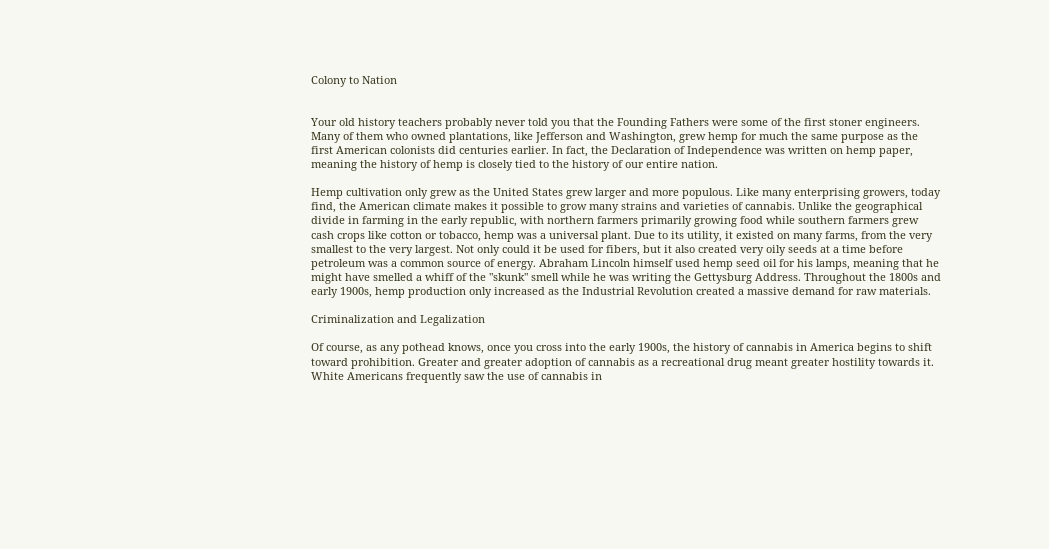Colony to Nation


Your old history teachers probably never told you that the Founding Fathers were some of the first stoner engineers. Many of them who owned plantations, like Jefferson and Washington, grew hemp for much the same purpose as the first American colonists did centuries earlier. In fact, the Declaration of Independence was written on hemp paper, meaning the history of hemp is closely tied to the history of our entire nation.

Hemp cultivation only grew as the United States grew larger and more populous. Like many enterprising growers, today find, the American climate makes it possible to grow many strains and varieties of cannabis. Unlike the geographical divide in farming in the early republic, with northern farmers primarily growing food while southern farmers grew cash crops like cotton or tobacco, hemp was a universal plant. Due to its utility, it existed on many farms, from the very smallest to the very largest. Not only could it be used for fibers, but it also created very oily seeds at a time before petroleum was a common source of energy. Abraham Lincoln himself used hemp seed oil for his lamps, meaning that he might have smelled a whiff of the "skunk" smell while he was writing the Gettysburg Address. Throughout the 1800s and early 1900s, hemp production only increased as the Industrial Revolution created a massive demand for raw materials.

Criminalization and Legalization

Of course, as any pothead knows, once you cross into the early 1900s, the history of cannabis in America begins to shift toward prohibition. Greater and greater adoption of cannabis as a recreational drug meant greater hostility towards it. White Americans frequently saw the use of cannabis in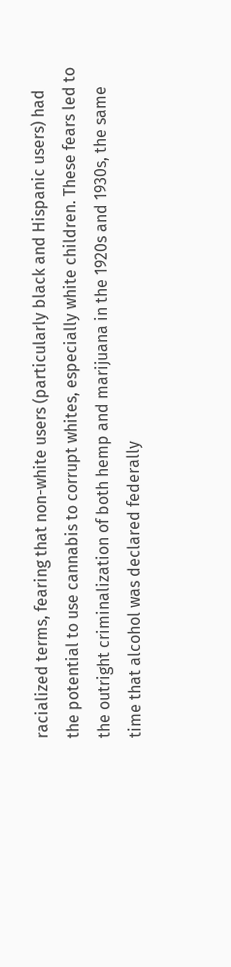racialized terms, fearing that non-white users (particularly black and Hispanic users) had the potential to use cannabis to corrupt whites, especially white children. These fears led to the outright criminalization of both hemp and marijuana in the 1920s and 1930s, the same time that alcohol was declared federally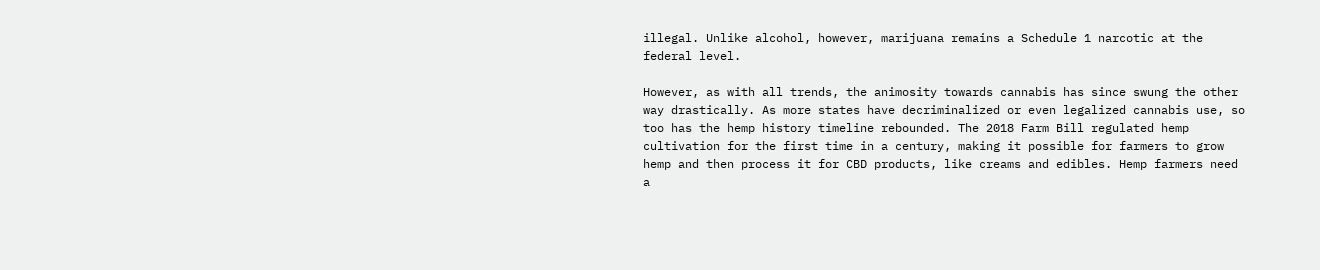illegal. Unlike alcohol, however, marijuana remains a Schedule 1 narcotic at the federal level.

However, as with all trends, the animosity towards cannabis has since swung the other way drastically. As more states have decriminalized or even legalized cannabis use, so too has the hemp history timeline rebounded. The 2018 Farm Bill regulated hemp cultivation for the first time in a century, making it possible for farmers to grow hemp and then process it for CBD products, like creams and edibles. Hemp farmers need a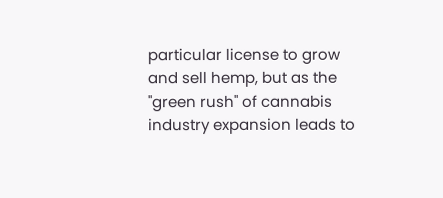particular license to grow and sell hemp, but as the "green rush" of cannabis industry expansion leads to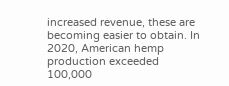increased revenue, these are becoming easier to obtain. In 2020, American hemp production exceeded 100,000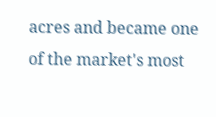acres and became one of the market's most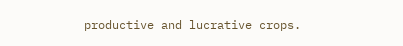productive and lucrative crops.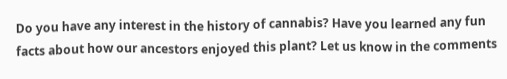Do you have any interest in the history of cannabis? Have you learned any fun facts about how our ancestors enjoyed this plant? Let us know in the comments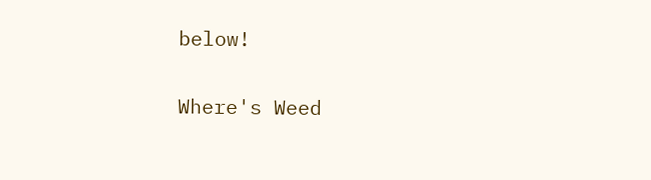below!

Where's Weed